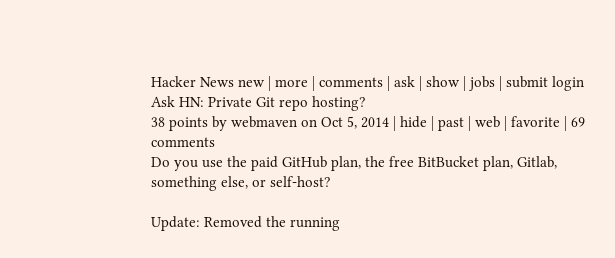Hacker News new | more | comments | ask | show | jobs | submit login
Ask HN: Private Git repo hosting?
38 points by webmaven on Oct 5, 2014 | hide | past | web | favorite | 69 comments
Do you use the paid GitHub plan, the free BitBucket plan, Gitlab, something else, or self-host?

Update: Removed the running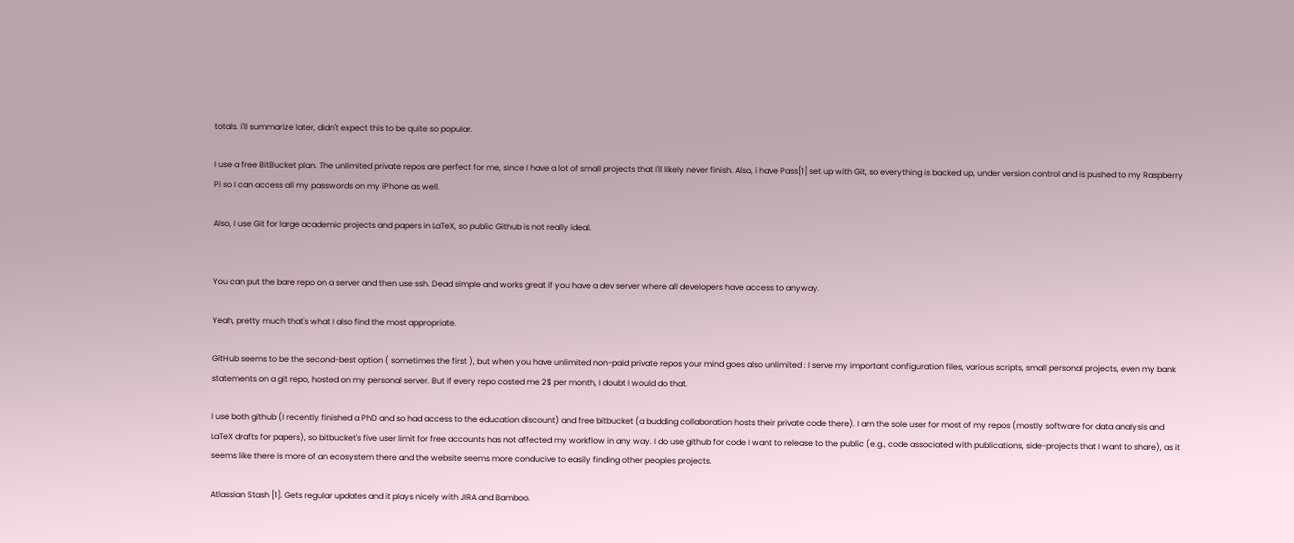totals. I'll summarize later, didn't expect this to be quite so popular.

I use a free BitBucket plan. The unlimited private repos are perfect for me, since I have a lot of small projects that I'll likely never finish. Also, i have Pass[1] set up with Git, so everything is backed up, under version control and is pushed to my Raspberry Pi so I can access all my passwords on my iPhone as well.

Also, I use Git for large academic projects and papers in LaTeX, so public Github is not really ideal.


You can put the bare repo on a server and then use ssh. Dead simple and works great if you have a dev server where all developers have access to anyway.

Yeah, pretty much that's what I also find the most appropriate.

GitHub seems to be the second-best option ( sometimes the first ), but when you have unlimited non-paid private repos your mind goes also unlimited : I serve my important configuration files, various scripts, small personal projects, even my bank statements on a git repo, hosted on my personal server. But if every repo costed me 2$ per month, I doubt I would do that.

I use both github (I recently finished a PhD and so had access to the education discount) and free bitbucket (a budding collaboration hosts their private code there). I am the sole user for most of my repos (mostly software for data analysis and LaTeX drafts for papers), so bitbucket's five user limit for free accounts has not affected my workflow in any way. I do use github for code I want to release to the public (e.g., code associated with publications, side-projects that I want to share), as it seems like there is more of an ecosystem there and the website seems more conducive to easily finding other peoples projects.

Atlassian Stash [1]. Gets regular updates and it plays nicely with JIRA and Bamboo.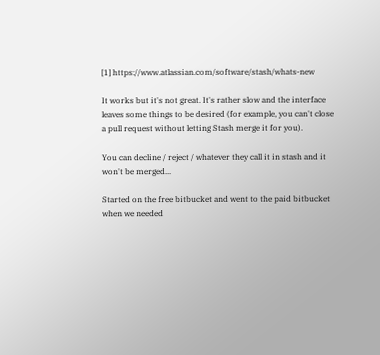[1] https://www.atlassian.com/software/stash/whats-new

It works but it's not great. It's rather slow and the interface leaves some things to be desired (for example, you can't close a pull request without letting Stash merge it for you).

You can decline / reject / whatever they call it in stash and it won't be merged...

Started on the free bitbucket and went to the paid bitbucket when we needed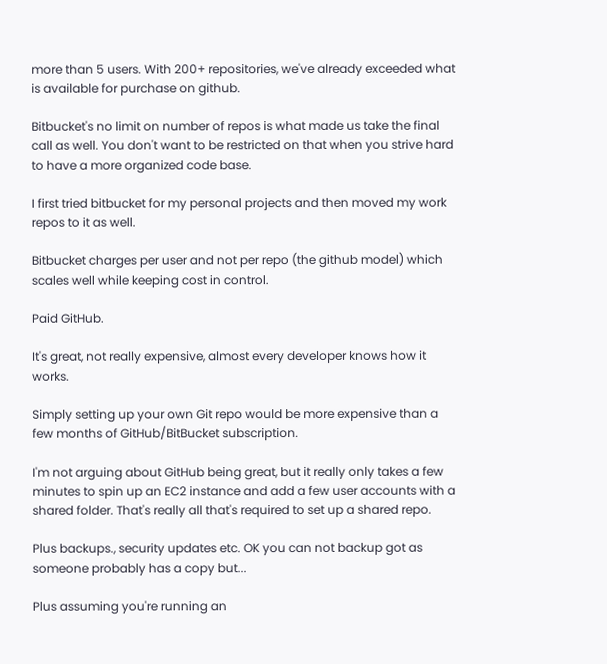more than 5 users. With 200+ repositories, we've already exceeded what is available for purchase on github.

Bitbucket's no limit on number of repos is what made us take the final call as well. You don't want to be restricted on that when you strive hard to have a more organized code base.

I first tried bitbucket for my personal projects and then moved my work repos to it as well.

Bitbucket charges per user and not per repo (the github model) which scales well while keeping cost in control.

Paid GitHub.

It's great, not really expensive, almost every developer knows how it works.

Simply setting up your own Git repo would be more expensive than a few months of GitHub/BitBucket subscription.

I'm not arguing about GitHub being great, but it really only takes a few minutes to spin up an EC2 instance and add a few user accounts with a shared folder. That's really all that's required to set up a shared repo.

Plus backups., security updates etc. OK you can not backup got as someone probably has a copy but...

Plus assuming you're running an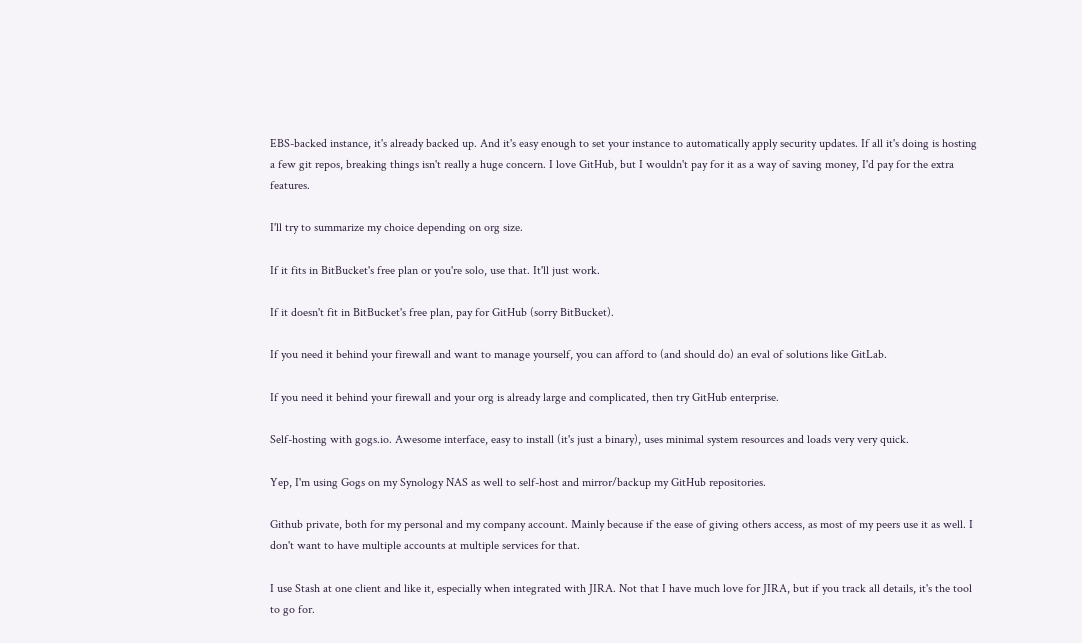EBS-backed instance, it's already backed up. And it's easy enough to set your instance to automatically apply security updates. If all it's doing is hosting a few git repos, breaking things isn't really a huge concern. I love GitHub, but I wouldn't pay for it as a way of saving money, I'd pay for the extra features.

I'll try to summarize my choice depending on org size.

If it fits in BitBucket's free plan or you're solo, use that. It'll just work.

If it doesn't fit in BitBucket's free plan, pay for GitHub (sorry BitBucket).

If you need it behind your firewall and want to manage yourself, you can afford to (and should do) an eval of solutions like GitLab.

If you need it behind your firewall and your org is already large and complicated, then try GitHub enterprise.

Self-hosting with gogs.io. Awesome interface, easy to install (it's just a binary), uses minimal system resources and loads very very quick.

Yep, I'm using Gogs on my Synology NAS as well to self-host and mirror/backup my GitHub repositories.

Github private, both for my personal and my company account. Mainly because if the ease of giving others access, as most of my peers use it as well. I don't want to have multiple accounts at multiple services for that.

I use Stash at one client and like it, especially when integrated with JIRA. Not that I have much love for JIRA, but if you track all details, it's the tool to go for.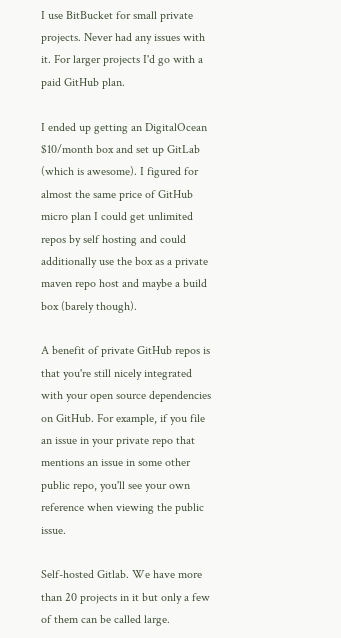I use BitBucket for small private projects. Never had any issues with it. For larger projects I'd go with a paid GitHub plan.

I ended up getting an DigitalOcean $10/month box and set up GitLab (which is awesome). I figured for almost the same price of GitHub micro plan I could get unlimited repos by self hosting and could additionally use the box as a private maven repo host and maybe a build box (barely though).

A benefit of private GitHub repos is that you're still nicely integrated with your open source dependencies on GitHub. For example, if you file an issue in your private repo that mentions an issue in some other public repo, you'll see your own reference when viewing the public issue.

Self-hosted Gitlab. We have more than 20 projects in it but only a few of them can be called large.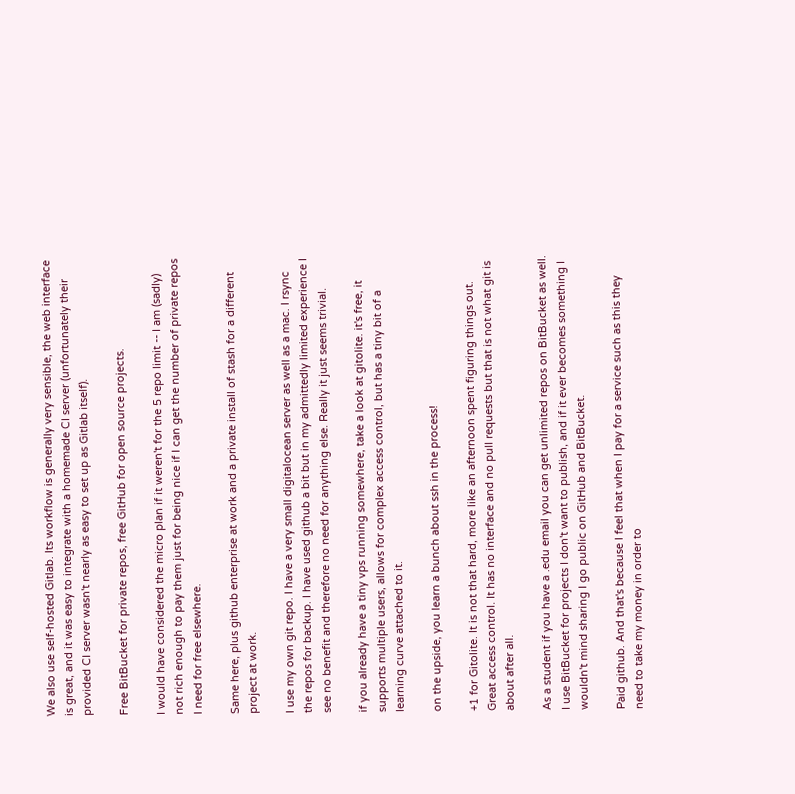We also use self-hosted Gitlab. Its workflow is generally very sensible, the web interface is great, and it was easy to integrate with a homemade CI server (unfortunately their provided CI server wasn't nearly as easy to set up as Gitlab itself).

Free BitBucket for private repos, free GitHub for open source projects.

I would have considered the micro plan if it weren't for the 5 repo limit -- I am (sadly) not rich enough to pay them just for being nice if I can get the number of private repos I need for free elsewhere.

Same here, plus github enterprise at work and a private install of stash for a different project at work.

I use my own git repo. I have a very small digitalocean server as well as a mac. I rsync the repos for backup. I have used github a bit but in my admittedly limited experience I see no benefit and therefore no need for anything else. Really it just seems trivial.

if you already have a tiny vps running somewhere, take a look at gitolite. it's free, it supports multiple users, allows for complex access control, but has a tiny bit of a learning curve attached to it.

on the upside, you learn a bunch about ssh in the process!

+1 for Gitolite. It is not that hard, more like an afternoon spent figuring things out. Great access control. It has no interface and no pull requests but that is not what git is about after all.

As a student if you have a .edu email you can get unlimited repos on BitBucket as well. I use BitBucket for projects I don't want to publish, and if it ever becomes something I wouldn't mind sharing I go public on GitHub and BitBucket.

Paid github. And that's because I feel that when I pay for a service such as this they need to take my money in order to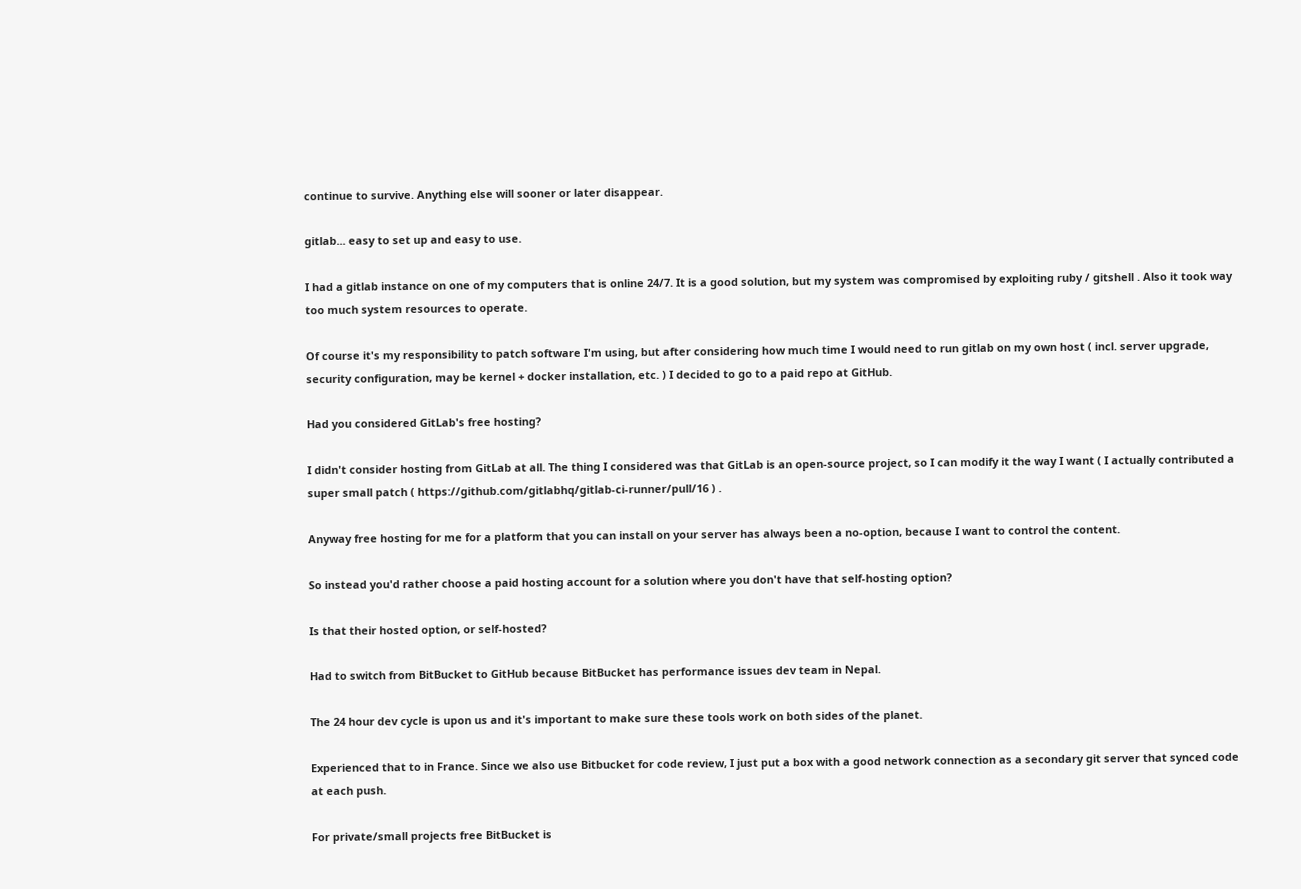continue to survive. Anything else will sooner or later disappear.

gitlab... easy to set up and easy to use.

I had a gitlab instance on one of my computers that is online 24/7. It is a good solution, but my system was compromised by exploiting ruby / gitshell . Also it took way too much system resources to operate.

Of course it's my responsibility to patch software I'm using, but after considering how much time I would need to run gitlab on my own host ( incl. server upgrade, security configuration, may be kernel + docker installation, etc. ) I decided to go to a paid repo at GitHub.

Had you considered GitLab's free hosting?

I didn't consider hosting from GitLab at all. The thing I considered was that GitLab is an open-source project, so I can modify it the way I want ( I actually contributed a super small patch ( https://github.com/gitlabhq/gitlab-ci-runner/pull/16 ) .

Anyway free hosting for me for a platform that you can install on your server has always been a no-option, because I want to control the content.

So instead you'd rather choose a paid hosting account for a solution where you don't have that self-hosting option?

Is that their hosted option, or self-hosted?

Had to switch from BitBucket to GitHub because BitBucket has performance issues dev team in Nepal.

The 24 hour dev cycle is upon us and it's important to make sure these tools work on both sides of the planet.

Experienced that to in France. Since we also use Bitbucket for code review, I just put a box with a good network connection as a secondary git server that synced code at each push.

For private/small projects free BitBucket is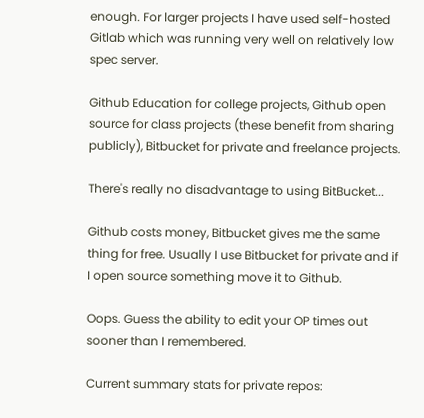enough. For larger projects I have used self-hosted Gitlab which was running very well on relatively low spec server.

Github Education for college projects, Github open source for class projects (these benefit from sharing publicly), Bitbucket for private and freelance projects.

There's really no disadvantage to using BitBucket...

Github costs money, Bitbucket gives me the same thing for free. Usually I use Bitbucket for private and if I open source something move it to Github.

Oops. Guess the ability to edit your OP times out sooner than I remembered.

Current summary stats for private repos: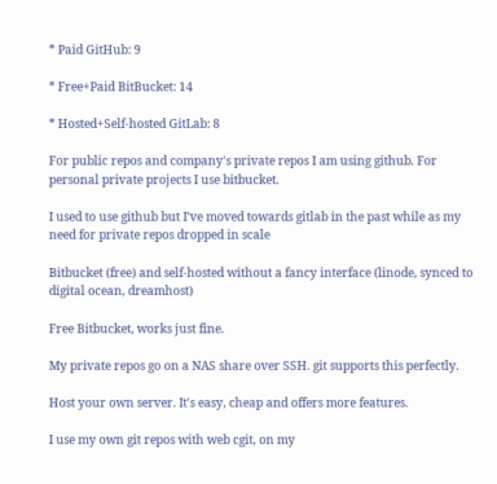* Paid GitHub: 9

* Free+Paid BitBucket: 14

* Hosted+Self-hosted GitLab: 8

For public repos and company's private repos I am using github. For personal private projects I use bitbucket.

I used to use github but I’ve moved towards gitlab in the past while as my need for private repos dropped in scale

Bitbucket (free) and self-hosted without a fancy interface (linode, synced to digital ocean, dreamhost)

Free Bitbucket, works just fine.

My private repos go on a NAS share over SSH. git supports this perfectly.

Host your own server. It's easy, cheap and offers more features.

I use my own git repos with web cgit, on my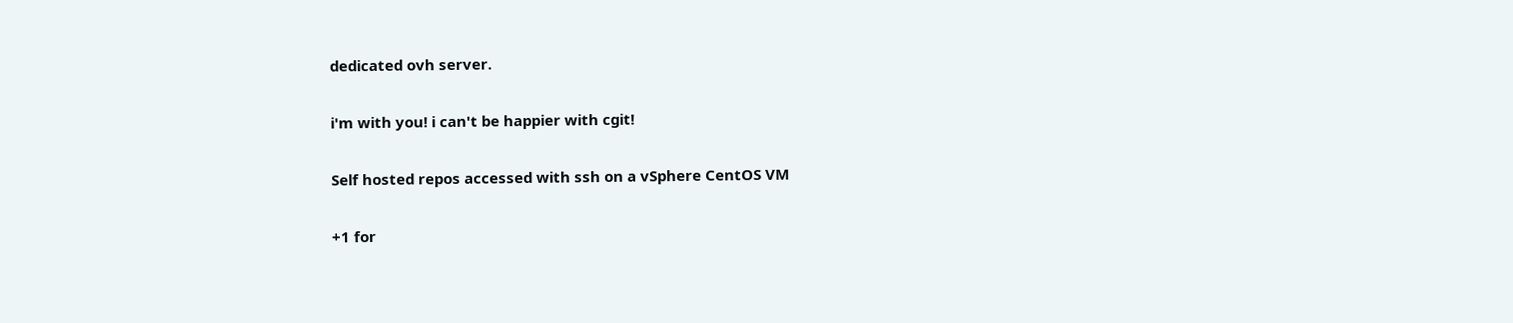dedicated ovh server.

i'm with you! i can't be happier with cgit!

Self hosted repos accessed with ssh on a vSphere CentOS VM

+1 for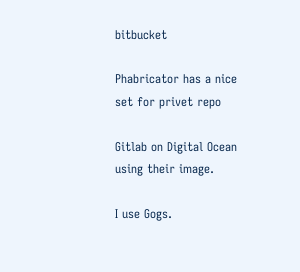bitbucket

Phabricator has a nice set for privet repo

Gitlab on Digital Ocean using their image.

I use Gogs.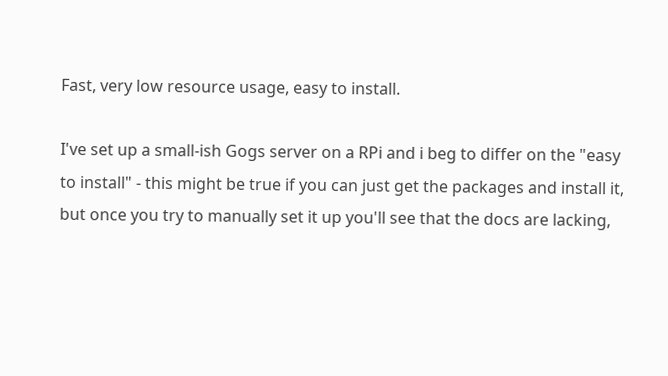Fast, very low resource usage, easy to install.

I've set up a small-ish Gogs server on a RPi and i beg to differ on the "easy to install" - this might be true if you can just get the packages and install it, but once you try to manually set it up you'll see that the docs are lacking,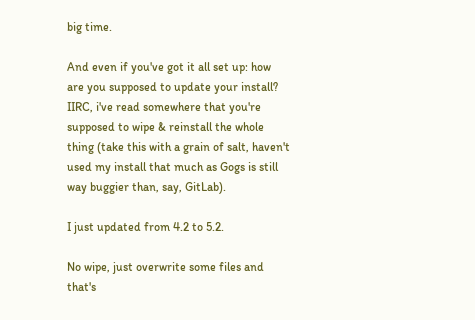big time.

And even if you've got it all set up: how are you supposed to update your install? IIRC, i've read somewhere that you're supposed to wipe & reinstall the whole thing (take this with a grain of salt, haven't used my install that much as Gogs is still way buggier than, say, GitLab).

I just updated from 4.2 to 5.2.

No wipe, just overwrite some files and that's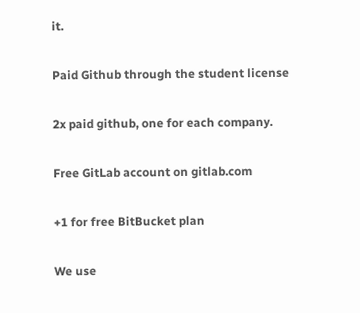it.

Paid Github through the student license

2x paid github, one for each company.

Free GitLab account on gitlab.com

+1 for free BitBucket plan

We use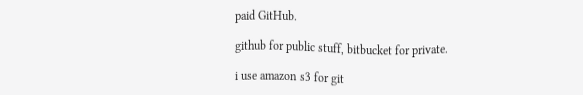paid GitHub.

github for public stuff, bitbucket for private.

i use amazon s3 for git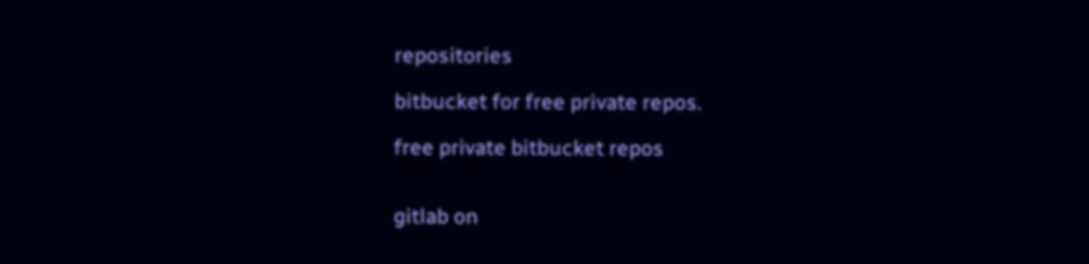repositories

bitbucket for free private repos.

free private bitbucket repos


gitlab on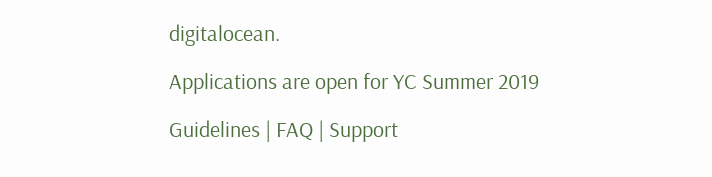digitalocean.

Applications are open for YC Summer 2019

Guidelines | FAQ | Support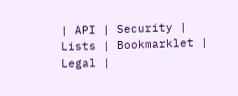| API | Security | Lists | Bookmarklet | Legal |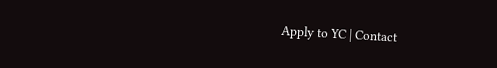Apply to YC | Contact